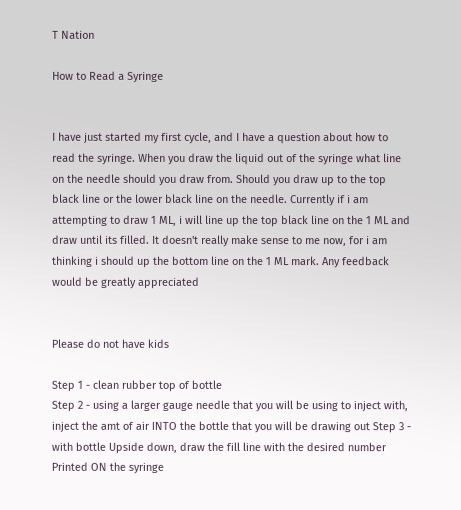T Nation

How to Read a Syringe


I have just started my first cycle, and I have a question about how to read the syringe. When you draw the liquid out of the syringe what line on the needle should you draw from. Should you draw up to the top black line or the lower black line on the needle. Currently if i am attempting to draw 1 ML, i will line up the top black line on the 1 ML and draw until its filled. It doesn't really make sense to me now, for i am thinking i should up the bottom line on the 1 ML mark. Any feedback would be greatly appreciated


Please do not have kids

Step 1 - clean rubber top of bottle
Step 2 - using a larger gauge needle that you will be using to inject with, inject the amt of air INTO the bottle that you will be drawing out Step 3 - with bottle Upside down, draw the fill line with the desired number Printed ON the syringe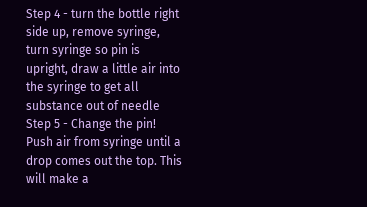Step 4 - turn the bottle right side up, remove syringe, turn syringe so pin is upright, draw a little air into the syringe to get all substance out of needle
Step 5 - Change the pin! Push air from syringe until a drop comes out the top. This will make a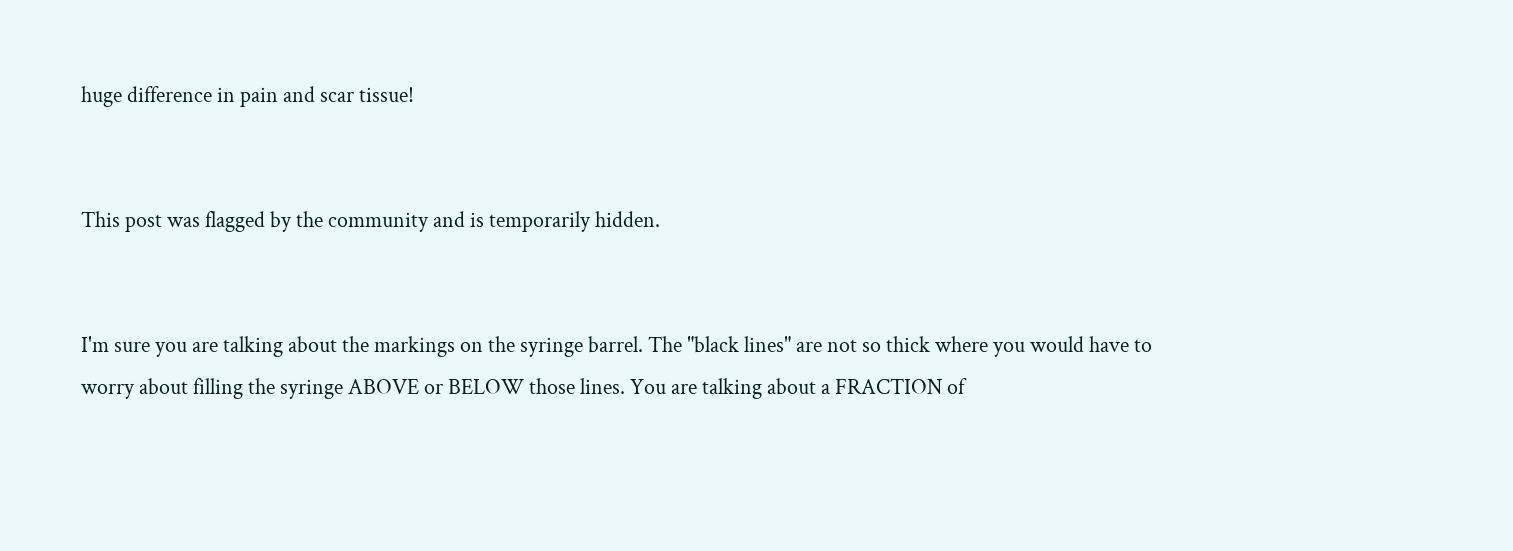huge difference in pain and scar tissue!


This post was flagged by the community and is temporarily hidden.


I'm sure you are talking about the markings on the syringe barrel. The "black lines" are not so thick where you would have to worry about filling the syringe ABOVE or BELOW those lines. You are talking about a FRACTION of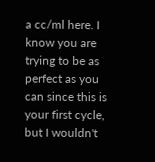a cc/ml here. I know you are trying to be as perfect as you can since this is your first cycle, but I wouldn't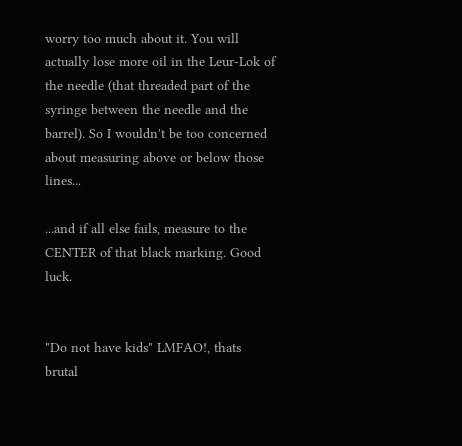worry too much about it. You will actually lose more oil in the Leur-Lok of the needle (that threaded part of the syringe between the needle and the barrel). So I wouldn't be too concerned about measuring above or below those lines...

...and if all else fails, measure to the CENTER of that black marking. Good luck.


"Do not have kids" LMFAO!, thats brutal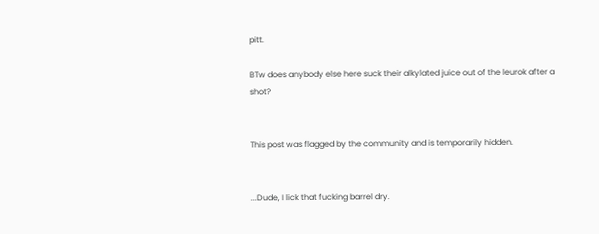pitt.

BTw does anybody else here suck their alkylated juice out of the leurok after a shot?


This post was flagged by the community and is temporarily hidden.


...Dude, I lick that fucking barrel dry.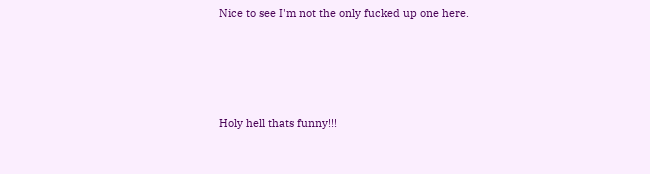Nice to see I'm not the only fucked up one here.




Holy hell thats funny!!!